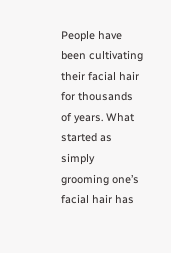People have been cultivating their facial hair for thousands of years. What started as simply grooming one’s facial hair has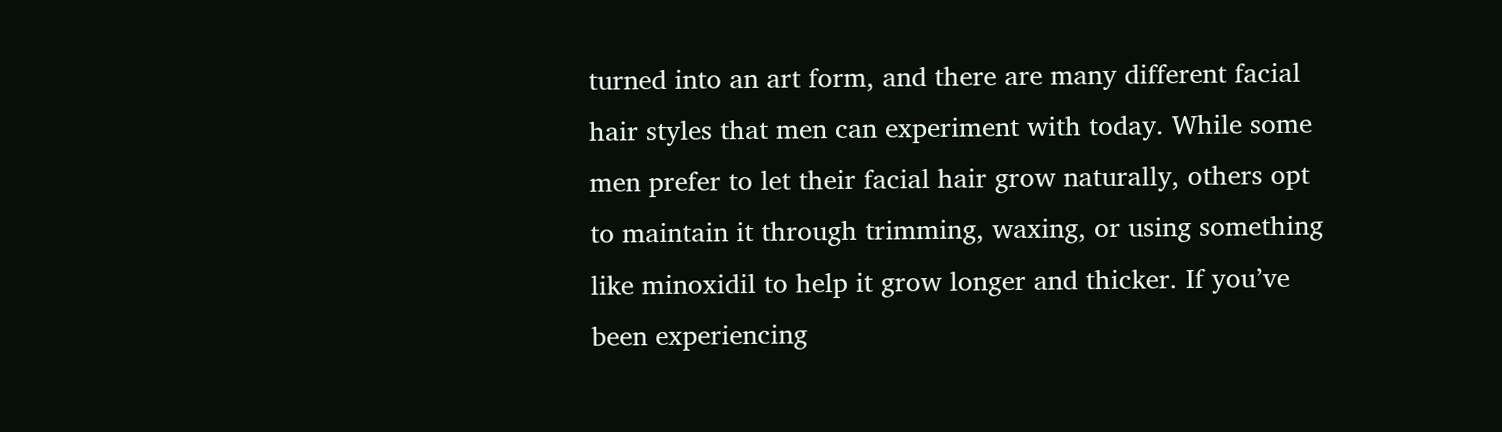turned into an art form, and there are many different facial hair styles that men can experiment with today. While some men prefer to let their facial hair grow naturally, others opt to maintain it through trimming, waxing, or using something like minoxidil to help it grow longer and thicker. If you’ve been experiencing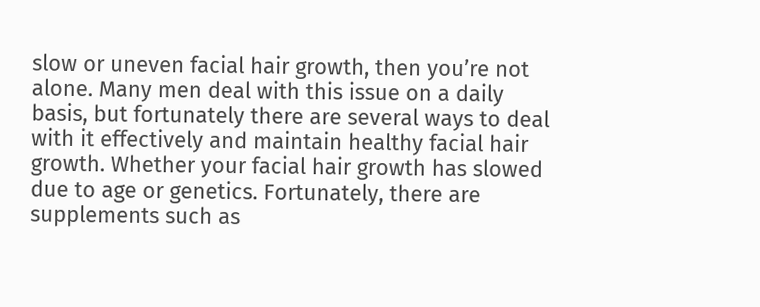slow or uneven facial hair growth, then you’re not alone. Many men deal with this issue on a daily basis, but fortunately there are several ways to deal with it effectively and maintain healthy facial hair growth. Whether your facial hair growth has slowed due to age or genetics. Fortunately, there are supplements such as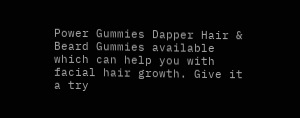Power Gummies Dapper Hair & Beard Gummies available which can help you with facial hair growth. Give it a try